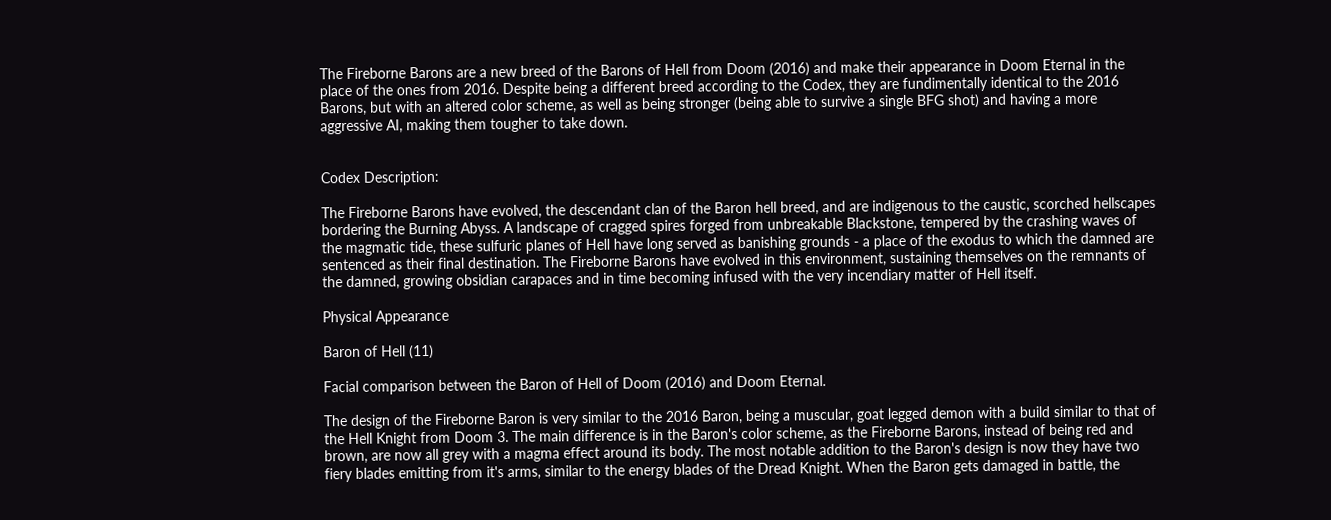The Fireborne Barons are a new breed of the Barons of Hell from Doom (2016) and make their appearance in Doom Eternal in the place of the ones from 2016. Despite being a different breed according to the Codex, they are fundimentally identical to the 2016 Barons, but with an altered color scheme, as well as being stronger (being able to survive a single BFG shot) and having a more aggressive AI, making them tougher to take down.


Codex Description:

The Fireborne Barons have evolved, the descendant clan of the Baron hell breed, and are indigenous to the caustic, scorched hellscapes bordering the Burning Abyss. A landscape of cragged spires forged from unbreakable Blackstone, tempered by the crashing waves of the magmatic tide, these sulfuric planes of Hell have long served as banishing grounds - a place of the exodus to which the damned are sentenced as their final destination. The Fireborne Barons have evolved in this environment, sustaining themselves on the remnants of the damned, growing obsidian carapaces and in time becoming infused with the very incendiary matter of Hell itself.

Physical Appearance

Baron of Hell (11)

Facial comparison between the Baron of Hell of Doom (2016) and Doom Eternal.

The design of the Fireborne Baron is very similar to the 2016 Baron, being a muscular, goat legged demon with a build similar to that of the Hell Knight from Doom 3. The main difference is in the Baron's color scheme, as the Fireborne Barons, instead of being red and brown, are now all grey with a magma effect around its body. The most notable addition to the Baron's design is now they have two fiery blades emitting from it's arms, similar to the energy blades of the Dread Knight. When the Baron gets damaged in battle, the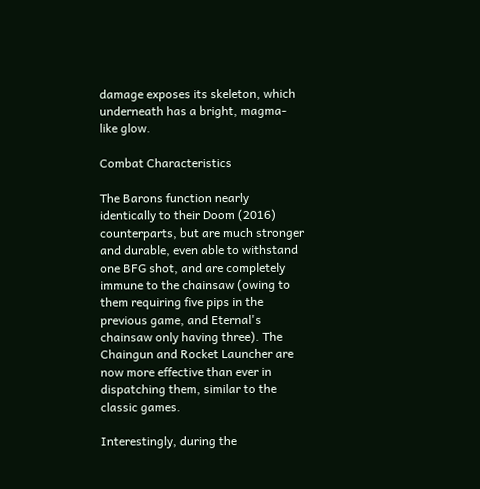damage exposes its skeleton, which underneath has a bright, magma-like glow.

Combat Characteristics

The Barons function nearly identically to their Doom (2016) counterparts, but are much stronger and durable, even able to withstand one BFG shot, and are completely immune to the chainsaw (owing to them requiring five pips in the previous game, and Eternal's chainsaw only having three). The Chaingun and Rocket Launcher are now more effective than ever in dispatching them, similar to the classic games.

Interestingly, during the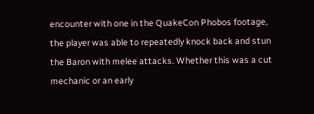encounter with one in the QuakeCon Phobos footage, the player was able to repeatedly knock back and stun the Baron with melee attacks. Whether this was a cut mechanic or an early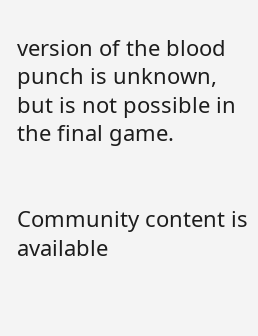version of the blood punch is unknown, but is not possible in the final game.


Community content is available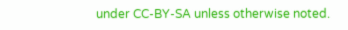under CC-BY-SA unless otherwise noted.